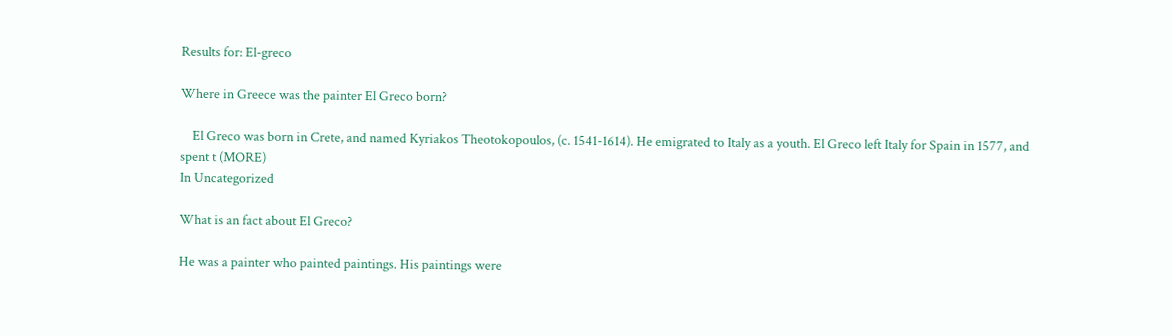Results for: El-greco

Where in Greece was the painter El Greco born?

    El Greco was born in Crete, and named Kyriakos Theotokopoulos, (c. 1541-1614). He emigrated to Italy as a youth. El Greco left Italy for Spain in 1577, and spent t (MORE)
In Uncategorized

What is an fact about El Greco?

He was a painter who painted paintings. His paintings were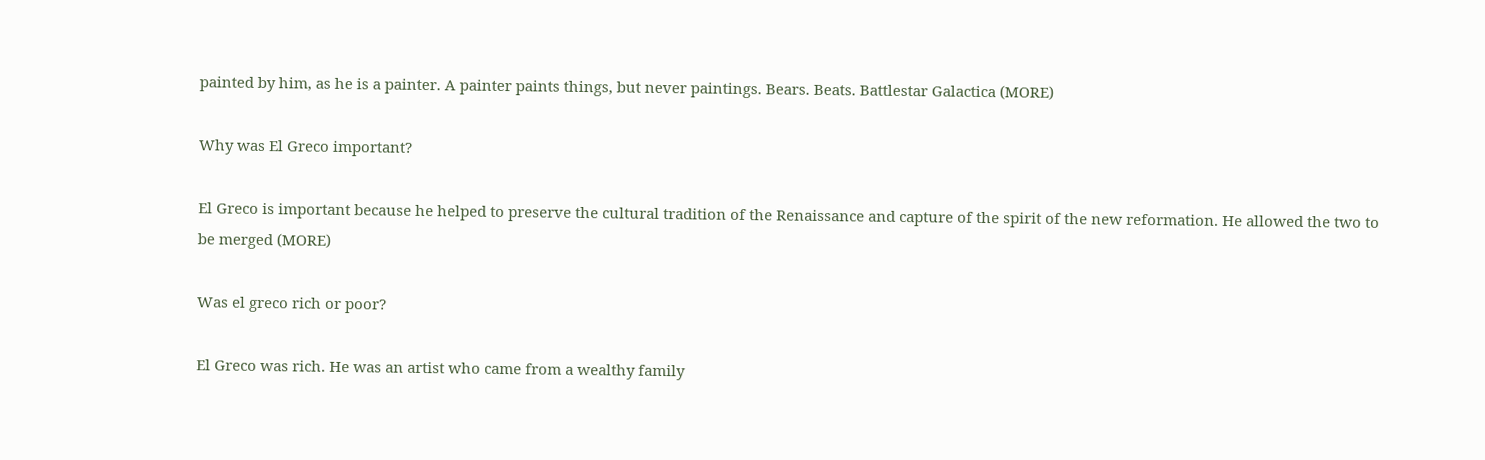painted by him, as he is a painter. A painter paints things, but never paintings. Bears. Beats. Battlestar Galactica (MORE)

Why was El Greco important?

El Greco is important because he helped to preserve the cultural tradition of the Renaissance and capture of the spirit of the new reformation. He allowed the two to be merged (MORE)

Was el greco rich or poor?

El Greco was rich. He was an artist who came from a wealthy family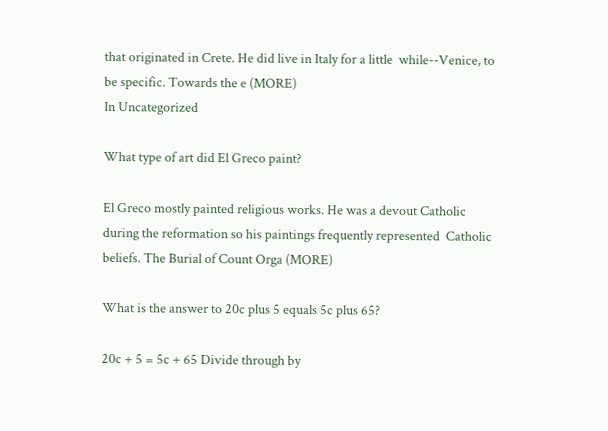that originated in Crete. He did live in Italy for a little  while--Venice, to be specific. Towards the e (MORE)
In Uncategorized

What type of art did El Greco paint?

El Greco mostly painted religious works. He was a devout Catholic  during the reformation so his paintings frequently represented  Catholic beliefs. The Burial of Count Orga (MORE)

What is the answer to 20c plus 5 equals 5c plus 65?

20c + 5 = 5c + 65 Divide through by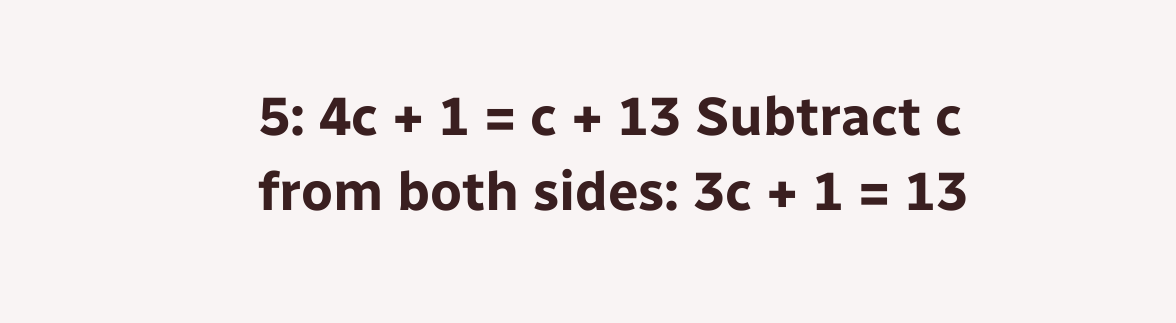5: 4c + 1 = c + 13 Subtract c from both sides: 3c + 1 = 13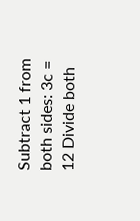Subtract 1 from both sides: 3c = 12 Divide both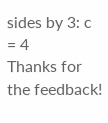sides by 3: c = 4
Thanks for the feedback!